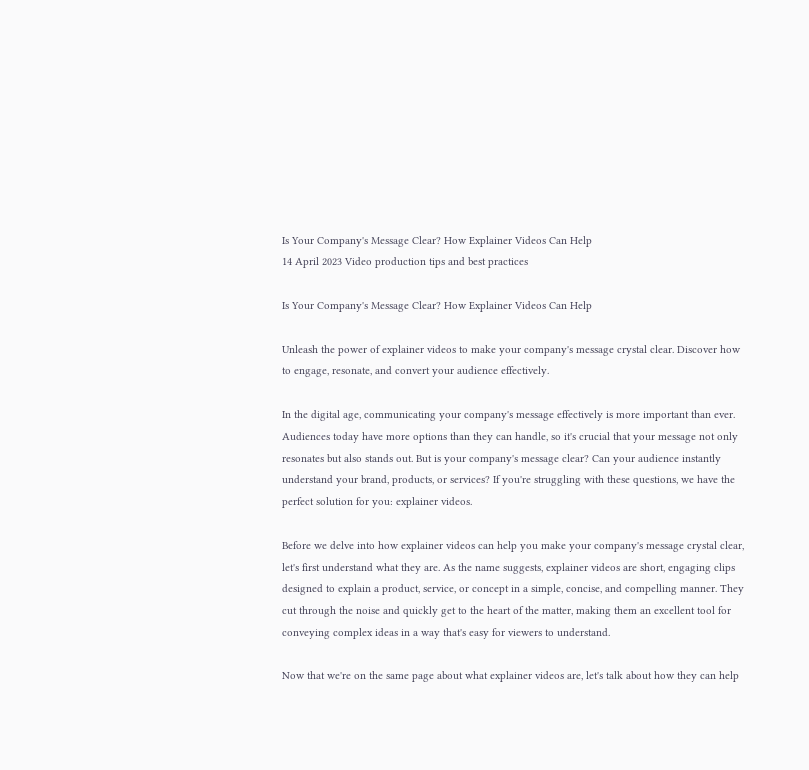Is Your Company's Message Clear? How Explainer Videos Can Help
14 April 2023 Video production tips and best practices

Is Your Company's Message Clear? How Explainer Videos Can Help

Unleash the power of explainer videos to make your company's message crystal clear. Discover how to engage, resonate, and convert your audience effectively.

In the digital age, communicating your company's message effectively is more important than ever. Audiences today have more options than they can handle, so it's crucial that your message not only resonates but also stands out. But is your company's message clear? Can your audience instantly understand your brand, products, or services? If you're struggling with these questions, we have the perfect solution for you: explainer videos.

Before we delve into how explainer videos can help you make your company's message crystal clear, let's first understand what they are. As the name suggests, explainer videos are short, engaging clips designed to explain a product, service, or concept in a simple, concise, and compelling manner. They cut through the noise and quickly get to the heart of the matter, making them an excellent tool for conveying complex ideas in a way that's easy for viewers to understand.

Now that we're on the same page about what explainer videos are, let's talk about how they can help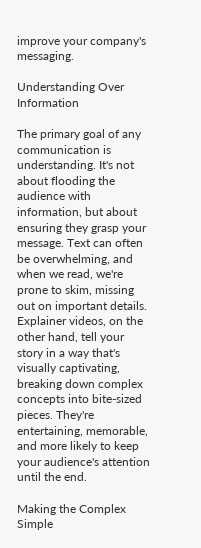improve your company's messaging.

Understanding Over Information

The primary goal of any communication is understanding. It's not about flooding the audience with information, but about ensuring they grasp your message. Text can often be overwhelming, and when we read, we're prone to skim, missing out on important details. Explainer videos, on the other hand, tell your story in a way that's visually captivating, breaking down complex concepts into bite-sized pieces. They're entertaining, memorable, and more likely to keep your audience's attention until the end.

Making the Complex Simple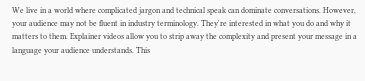We live in a world where complicated jargon and technical speak can dominate conversations. However, your audience may not be fluent in industry terminology. They're interested in what you do and why it matters to them. Explainer videos allow you to strip away the complexity and present your message in a language your audience understands. This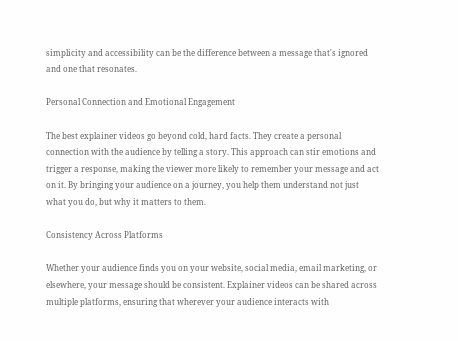simplicity and accessibility can be the difference between a message that's ignored and one that resonates.

Personal Connection and Emotional Engagement

The best explainer videos go beyond cold, hard facts. They create a personal connection with the audience by telling a story. This approach can stir emotions and trigger a response, making the viewer more likely to remember your message and act on it. By bringing your audience on a journey, you help them understand not just what you do, but why it matters to them.

Consistency Across Platforms

Whether your audience finds you on your website, social media, email marketing, or elsewhere, your message should be consistent. Explainer videos can be shared across multiple platforms, ensuring that wherever your audience interacts with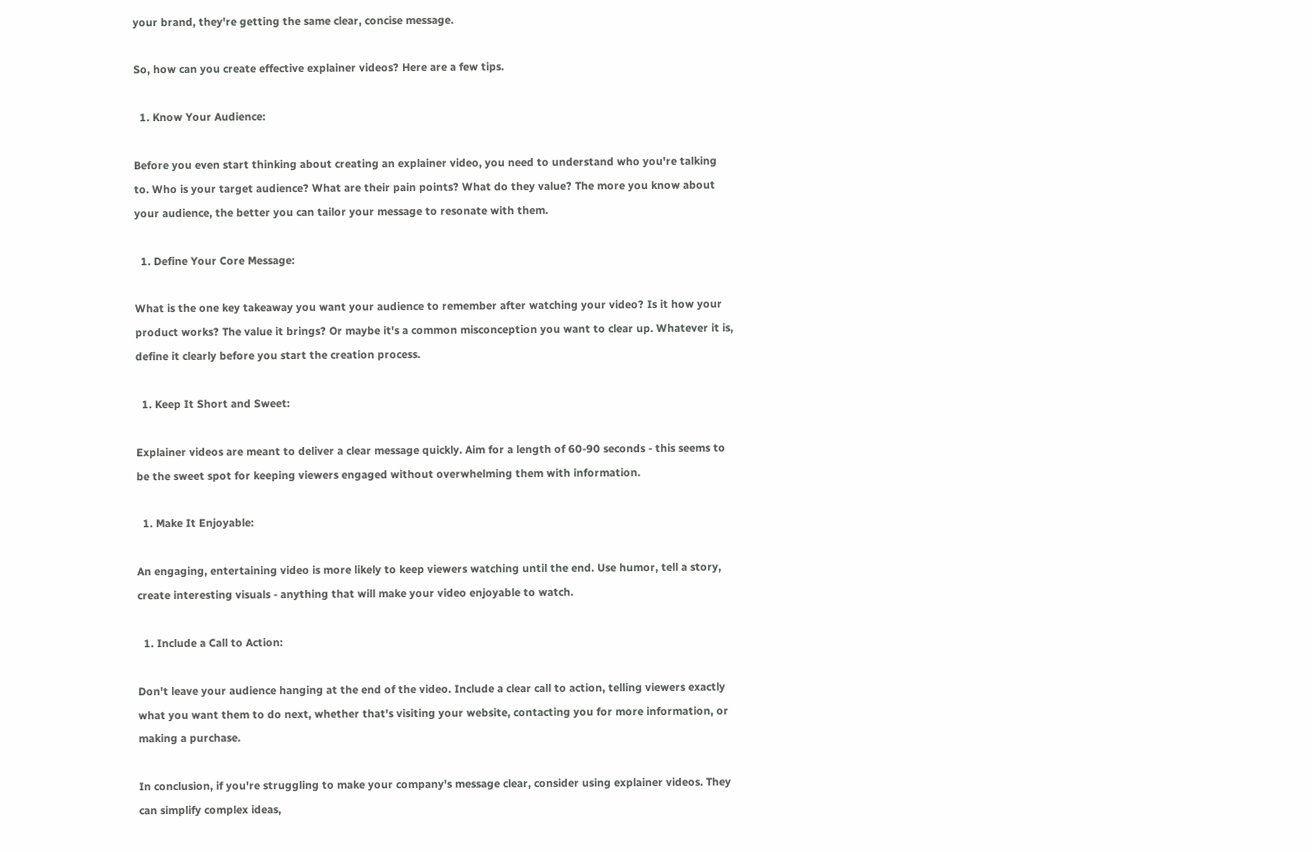your brand, they're getting the same clear, concise message.

So, how can you create effective explainer videos? Here are a few tips.

  1. Know Your Audience:

Before you even start thinking about creating an explainer video, you need to understand who you're talking to. Who is your target audience? What are their pain points? What do they value? The more you know about your audience, the better you can tailor your message to resonate with them.

  1. Define Your Core Message:

What is the one key takeaway you want your audience to remember after watching your video? Is it how your product works? The value it brings? Or maybe it's a common misconception you want to clear up. Whatever it is, define it clearly before you start the creation process.

  1. Keep It Short and Sweet:

Explainer videos are meant to deliver a clear message quickly. Aim for a length of 60-90 seconds - this seems to be the sweet spot for keeping viewers engaged without overwhelming them with information.

  1. Make It Enjoyable:

An engaging, entertaining video is more likely to keep viewers watching until the end. Use humor, tell a story, create interesting visuals - anything that will make your video enjoyable to watch.

  1. Include a Call to Action:

Don't leave your audience hanging at the end of the video. Include a clear call to action, telling viewers exactly what you want them to do next, whether that's visiting your website, contacting you for more information, or making a purchase.

In conclusion, if you're struggling to make your company's message clear, consider using explainer videos. They can simplify complex ideas,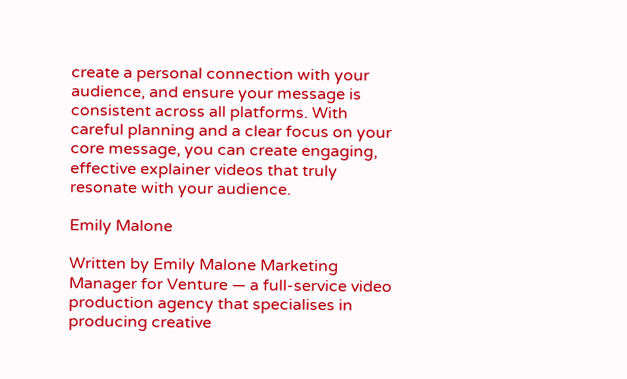create a personal connection with your audience, and ensure your message is consistent across all platforms. With careful planning and a clear focus on your core message, you can create engaging, effective explainer videos that truly resonate with your audience.

Emily Malone

Written by Emily Malone Marketing Manager for Venture — a full-service video production agency that specialises in producing creative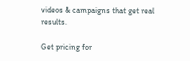videos & campaigns that get real results.

Get pricing for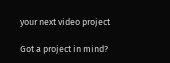your next video project

Got a project in mind?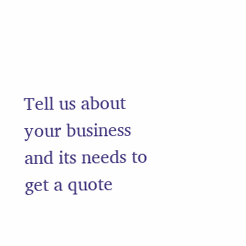Tell us about your business and its needs to get a quote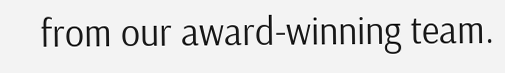from our award-winning team.